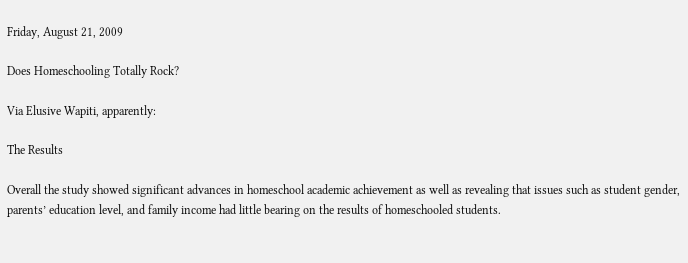Friday, August 21, 2009

Does Homeschooling Totally Rock?

Via Elusive Wapiti, apparently:

The Results

Overall the study showed significant advances in homeschool academic achievement as well as revealing that issues such as student gender, parents’ education level, and family income had little bearing on the results of homeschooled students.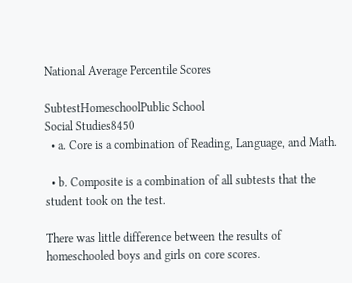National Average Percentile Scores

SubtestHomeschoolPublic School
Social Studies8450
  • a. Core is a combination of Reading, Language, and Math.

  • b. Composite is a combination of all subtests that the student took on the test.

There was little difference between the results of homeschooled boys and girls on core scores.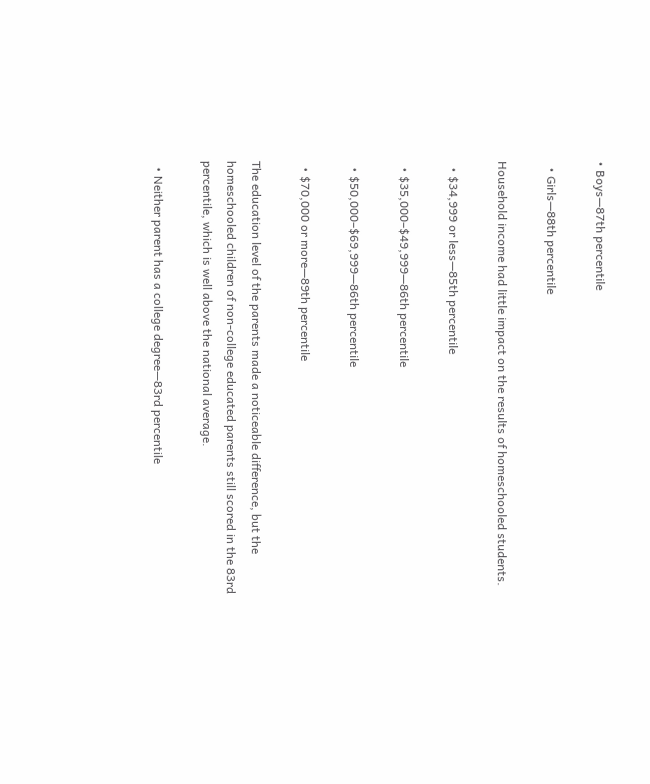• Boys—87th percentile

  • Girls—88th percentile

Household income had little impact on the results of homeschooled students.

  • $34,999 or less—85th percentile

  • $35,000–$49,999—86th percentile

  • $50,000–$69,999—86th percentile

  • $70,000 or more—89th percentile

The education level of the parents made a noticeable difference, but the homeschooled children of non-college educated parents still scored in the 83rd percentile, which is well above the national average.

  • Neither parent has a college degree—83rd percentile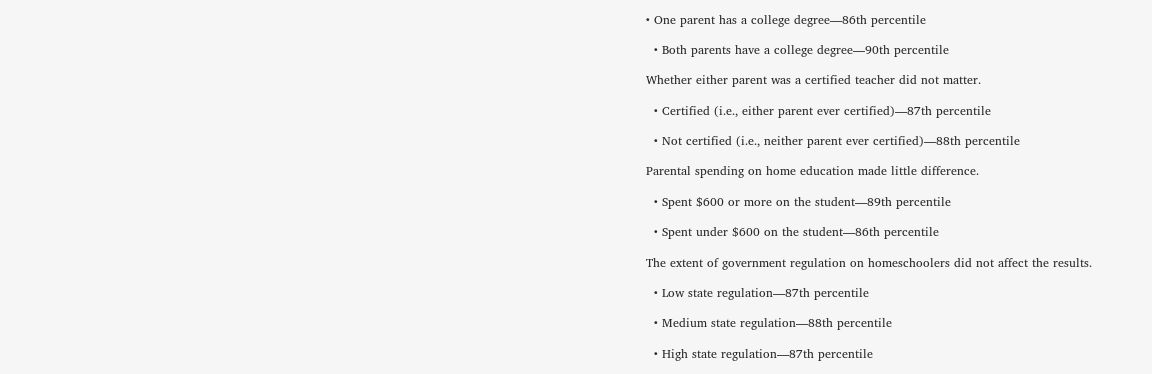• One parent has a college degree—86th percentile

  • Both parents have a college degree—90th percentile

Whether either parent was a certified teacher did not matter.

  • Certified (i.e., either parent ever certified)—87th percentile

  • Not certified (i.e., neither parent ever certified)—88th percentile

Parental spending on home education made little difference.

  • Spent $600 or more on the student—89th percentile

  • Spent under $600 on the student—86th percentile

The extent of government regulation on homeschoolers did not affect the results.

  • Low state regulation—87th percentile

  • Medium state regulation—88th percentile

  • High state regulation—87th percentile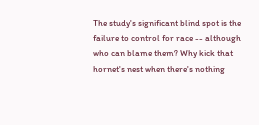The study's significant blind spot is the failure to control for race -- although who can blame them? Why kick that hornet's nest when there's nothing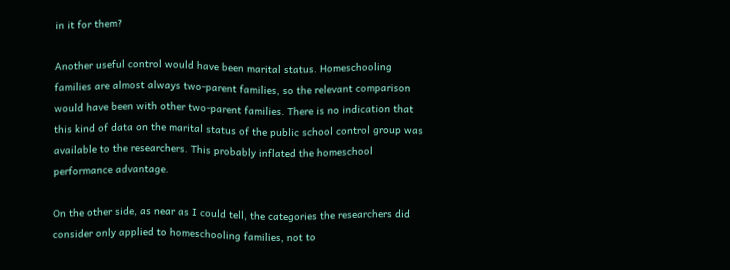in it for them?

Another useful control would have been marital status. Homeschooling families are almost always two-parent families, so the relevant comparison would have been with other two-parent families. There is no indication that this kind of data on the marital status of the public school control group was available to the researchers. This probably inflated the homeschool performance advantage.

On the other side, as near as I could tell, the categories the researchers did consider only applied to homeschooling families, not to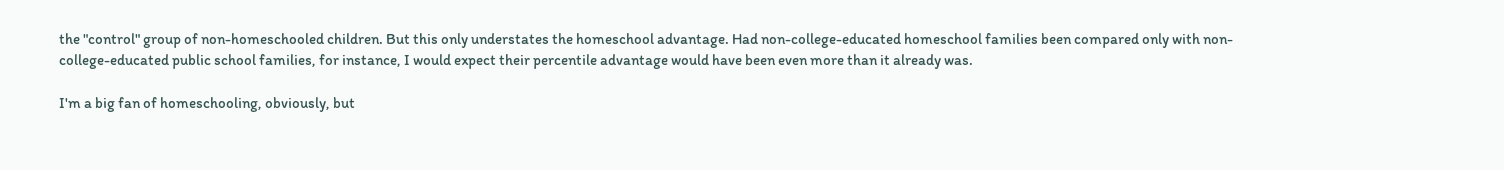the "control" group of non-homeschooled children. But this only understates the homeschool advantage. Had non-college-educated homeschool families been compared only with non-college-educated public school families, for instance, I would expect their percentile advantage would have been even more than it already was.

I'm a big fan of homeschooling, obviously, but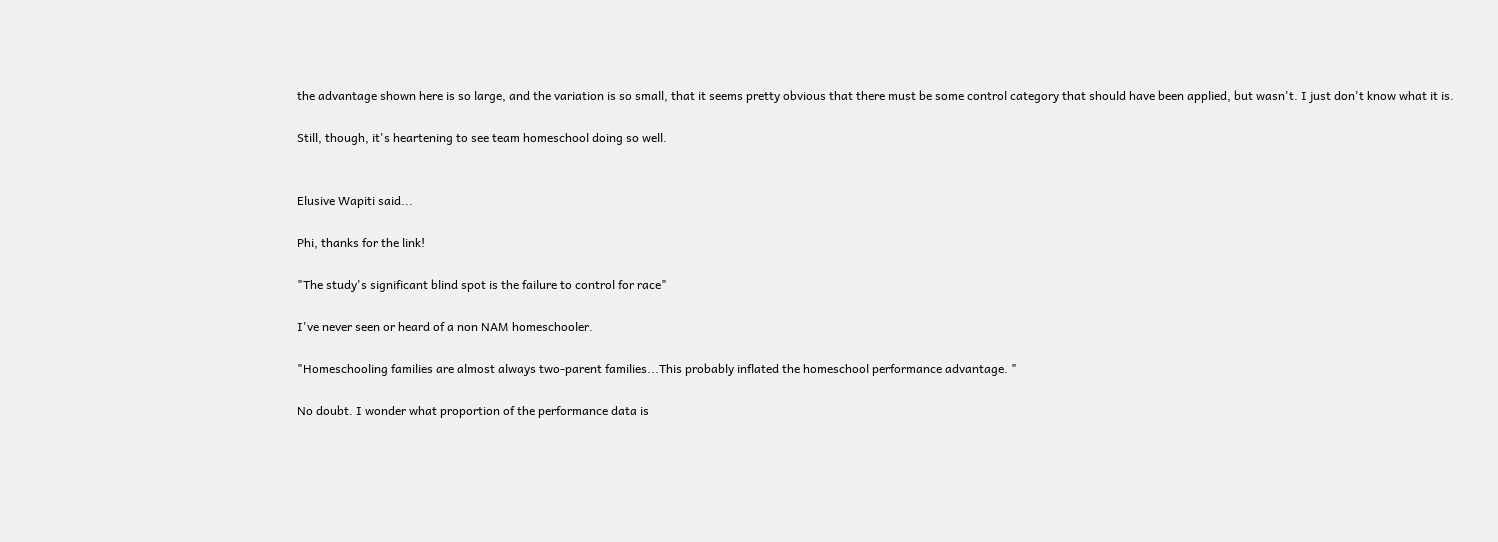the advantage shown here is so large, and the variation is so small, that it seems pretty obvious that there must be some control category that should have been applied, but wasn't. I just don't know what it is.

Still, though, it's heartening to see team homeschool doing so well.


Elusive Wapiti said...

Phi, thanks for the link!

"The study's significant blind spot is the failure to control for race"

I've never seen or heard of a non NAM homeschooler.

"Homeschooling families are almost always two-parent families...This probably inflated the homeschool performance advantage. "

No doubt. I wonder what proportion of the performance data is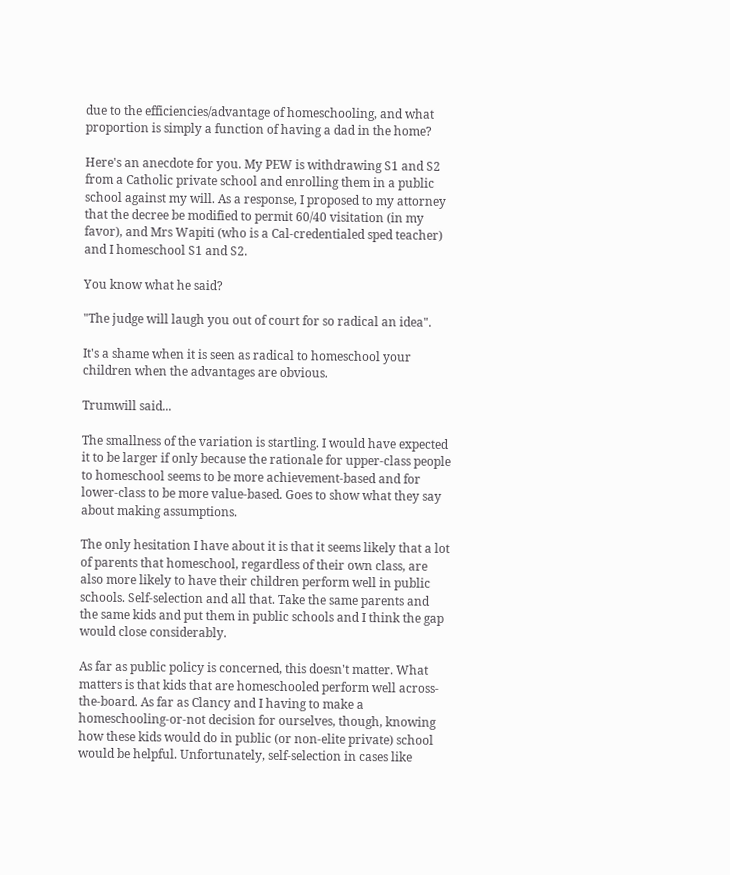due to the efficiencies/advantage of homeschooling, and what proportion is simply a function of having a dad in the home?

Here's an anecdote for you. My PEW is withdrawing S1 and S2 from a Catholic private school and enrolling them in a public school against my will. As a response, I proposed to my attorney that the decree be modified to permit 60/40 visitation (in my favor), and Mrs Wapiti (who is a Cal-credentialed sped teacher) and I homeschool S1 and S2.

You know what he said?

"The judge will laugh you out of court for so radical an idea".

It's a shame when it is seen as radical to homeschool your children when the advantages are obvious.

Trumwill said...

The smallness of the variation is startling. I would have expected it to be larger if only because the rationale for upper-class people to homeschool seems to be more achievement-based and for lower-class to be more value-based. Goes to show what they say about making assumptions.

The only hesitation I have about it is that it seems likely that a lot of parents that homeschool, regardless of their own class, are also more likely to have their children perform well in public schools. Self-selection and all that. Take the same parents and the same kids and put them in public schools and I think the gap would close considerably.

As far as public policy is concerned, this doesn't matter. What matters is that kids that are homeschooled perform well across-the-board. As far as Clancy and I having to make a homeschooling-or-not decision for ourselves, though, knowing how these kids would do in public (or non-elite private) school would be helpful. Unfortunately, self-selection in cases like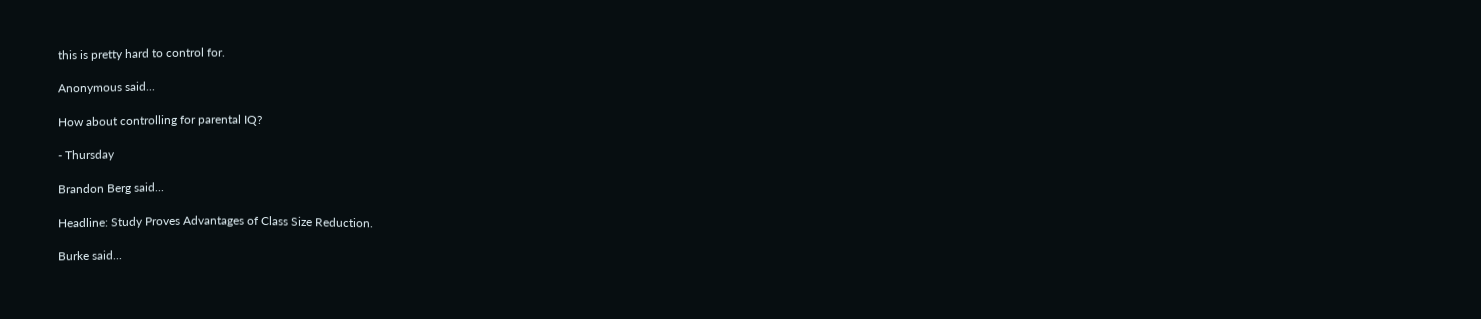this is pretty hard to control for.

Anonymous said...

How about controlling for parental IQ?

- Thursday

Brandon Berg said...

Headline: Study Proves Advantages of Class Size Reduction.

Burke said...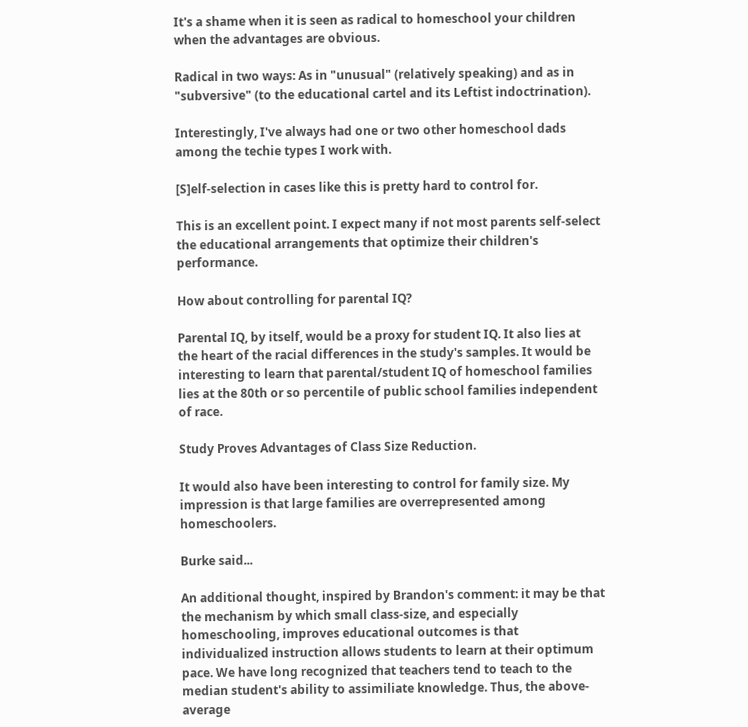It's a shame when it is seen as radical to homeschool your children when the advantages are obvious.

Radical in two ways: As in "unusual" (relatively speaking) and as in "subversive" (to the educational cartel and its Leftist indoctrination).

Interestingly, I've always had one or two other homeschool dads among the techie types I work with.

[S]elf-selection in cases like this is pretty hard to control for.

This is an excellent point. I expect many if not most parents self-select the educational arrangements that optimize their children's performance.

How about controlling for parental IQ?

Parental IQ, by itself, would be a proxy for student IQ. It also lies at the heart of the racial differences in the study's samples. It would be interesting to learn that parental/student IQ of homeschool families lies at the 80th or so percentile of public school families independent of race.

Study Proves Advantages of Class Size Reduction.

It would also have been interesting to control for family size. My impression is that large families are overrepresented among homeschoolers.

Burke said...

An additional thought, inspired by Brandon's comment: it may be that the mechanism by which small class-size, and especially homeschooling, improves educational outcomes is that individualized instruction allows students to learn at their optimum pace. We have long recognized that teachers tend to teach to the median student's ability to assimiliate knowledge. Thus, the above-average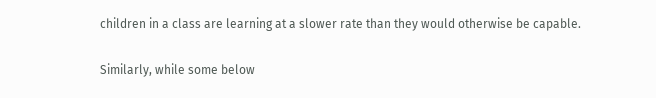children in a class are learning at a slower rate than they would otherwise be capable.

Similarly, while some below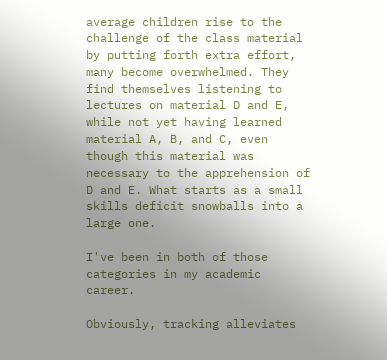average children rise to the challenge of the class material by putting forth extra effort, many become overwhelmed. They find themselves listening to lectures on material D and E, while not yet having learned material A, B, and C, even though this material was necessary to the apprehension of D and E. What starts as a small skills deficit snowballs into a large one.

I've been in both of those categories in my academic career.

Obviously, tracking alleviates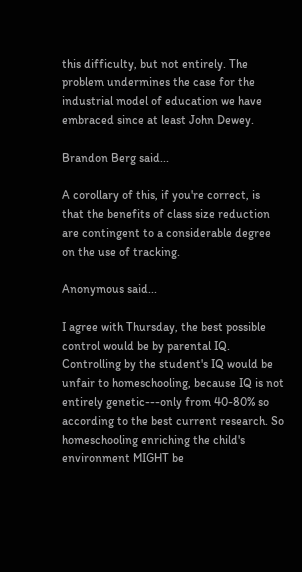this difficulty, but not entirely. The problem undermines the case for the industrial model of education we have embraced since at least John Dewey.

Brandon Berg said...

A corollary of this, if you're correct, is that the benefits of class size reduction are contingent to a considerable degree on the use of tracking.

Anonymous said...

I agree with Thursday, the best possible control would be by parental IQ. Controlling by the student's IQ would be unfair to homeschooling, because IQ is not entirely genetic---only from 40-80% so according to the best current research. So homeschooling enriching the child's environment MIGHT be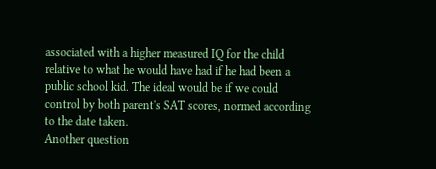associated with a higher measured IQ for the child relative to what he would have had if he had been a public school kid. The ideal would be if we could control by both parent's SAT scores, normed according to the date taken.
Another question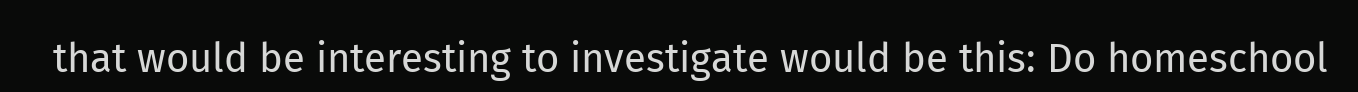that would be interesting to investigate would be this: Do homeschool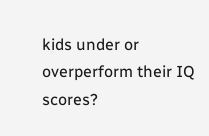kids under or overperform their IQ scores?